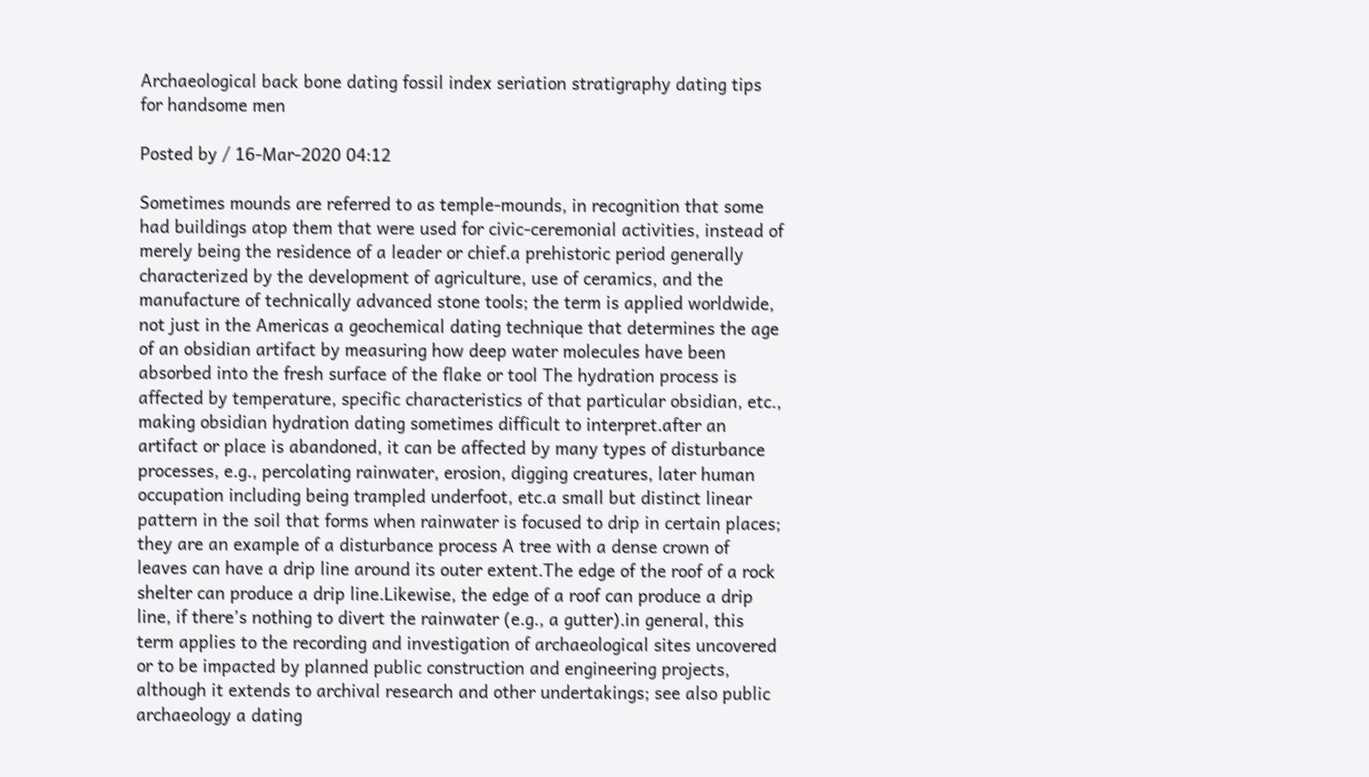Archaeological back bone dating fossil index seriation stratigraphy dating tips for handsome men

Posted by / 16-Mar-2020 04:12

Sometimes mounds are referred to as temple-mounds, in recognition that some had buildings atop them that were used for civic-ceremonial activities, instead of merely being the residence of a leader or chief.a prehistoric period generally characterized by the development of agriculture, use of ceramics, and the manufacture of technically advanced stone tools; the term is applied worldwide, not just in the Americas a geochemical dating technique that determines the age of an obsidian artifact by measuring how deep water molecules have been absorbed into the fresh surface of the flake or tool The hydration process is affected by temperature, specific characteristics of that particular obsidian, etc., making obsidian hydration dating sometimes difficult to interpret.after an artifact or place is abandoned, it can be affected by many types of disturbance processes, e.g., percolating rainwater, erosion, digging creatures, later human occupation including being trampled underfoot, etc.a small but distinct linear pattern in the soil that forms when rainwater is focused to drip in certain places; they are an example of a disturbance process A tree with a dense crown of leaves can have a drip line around its outer extent.The edge of the roof of a rock shelter can produce a drip line.Likewise, the edge of a roof can produce a drip line, if there’s nothing to divert the rainwater (e.g., a gutter).in general, this term applies to the recording and investigation of archaeological sites uncovered or to be impacted by planned public construction and engineering projects, although it extends to archival research and other undertakings; see also public archaeology a dating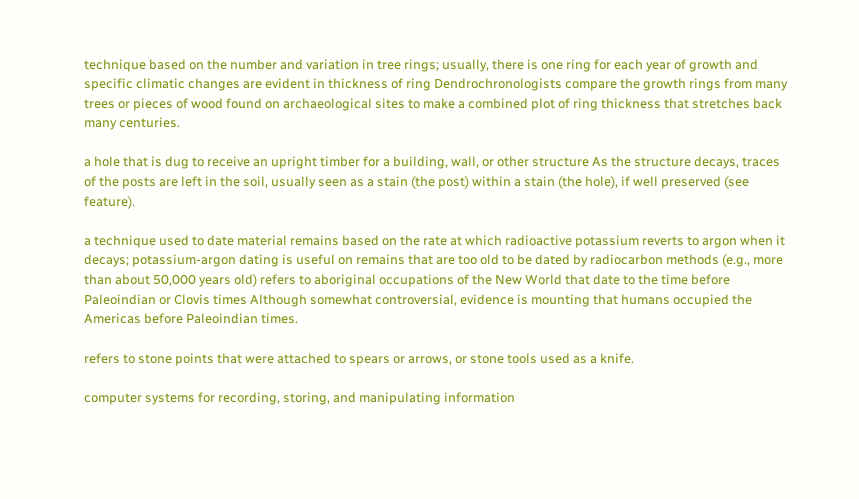technique based on the number and variation in tree rings; usually, there is one ring for each year of growth and specific climatic changes are evident in thickness of ring Dendrochronologists compare the growth rings from many trees or pieces of wood found on archaeological sites to make a combined plot of ring thickness that stretches back many centuries.

a hole that is dug to receive an upright timber for a building, wall, or other structure As the structure decays, traces of the posts are left in the soil, usually seen as a stain (the post) within a stain (the hole), if well preserved (see feature).

a technique used to date material remains based on the rate at which radioactive potassium reverts to argon when it decays; potassium-argon dating is useful on remains that are too old to be dated by radiocarbon methods (e.g., more than about 50,000 years old) refers to aboriginal occupations of the New World that date to the time before Paleoindian or Clovis times Although somewhat controversial, evidence is mounting that humans occupied the Americas before Paleoindian times.

refers to stone points that were attached to spears or arrows, or stone tools used as a knife.

computer systems for recording, storing, and manipulating information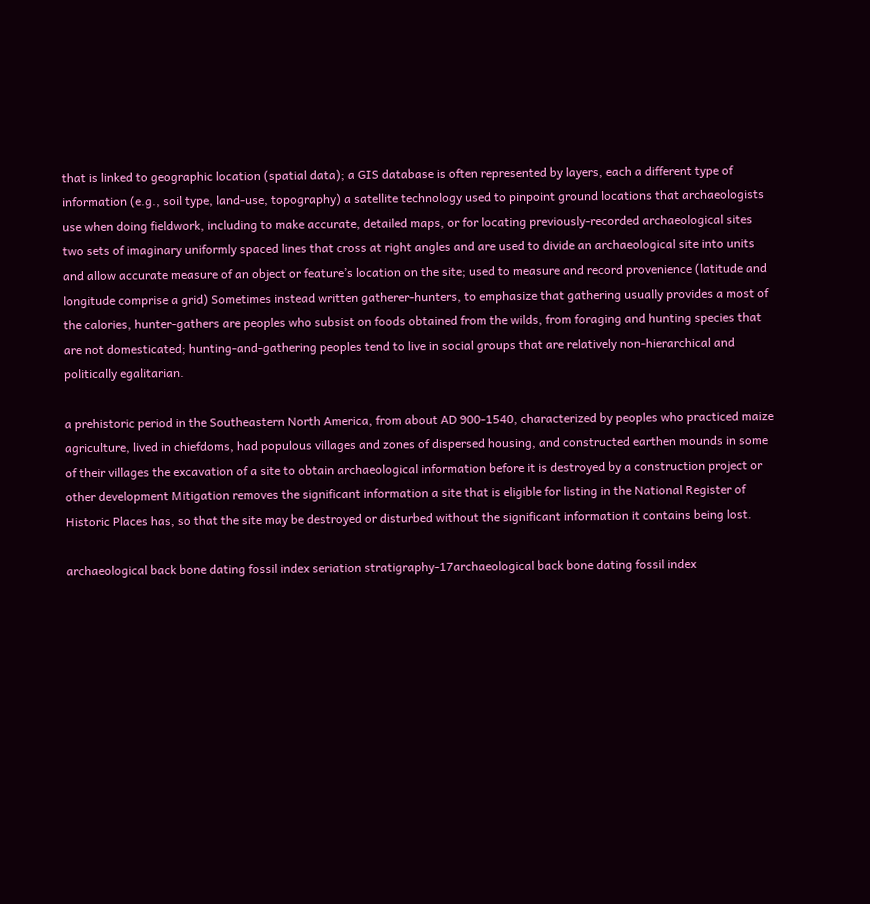that is linked to geographic location (spatial data); a GIS database is often represented by layers, each a different type of information (e.g., soil type, land-use, topography) a satellite technology used to pinpoint ground locations that archaeologists use when doing fieldwork, including to make accurate, detailed maps, or for locating previously-recorded archaeological sites two sets of imaginary uniformly spaced lines that cross at right angles and are used to divide an archaeological site into units and allow accurate measure of an object or feature’s location on the site; used to measure and record provenience (latitude and longitude comprise a grid) Sometimes instead written gatherer-hunters, to emphasize that gathering usually provides a most of the calories, hunter-gathers are peoples who subsist on foods obtained from the wilds, from foraging and hunting species that are not domesticated; hunting-and-gathering peoples tend to live in social groups that are relatively non-hierarchical and politically egalitarian.

a prehistoric period in the Southeastern North America, from about AD 900-1540, characterized by peoples who practiced maize agriculture, lived in chiefdoms, had populous villages and zones of dispersed housing, and constructed earthen mounds in some of their villages the excavation of a site to obtain archaeological information before it is destroyed by a construction project or other development Mitigation removes the significant information a site that is eligible for listing in the National Register of Historic Places has, so that the site may be destroyed or disturbed without the significant information it contains being lost.

archaeological back bone dating fossil index seriation stratigraphy-17archaeological back bone dating fossil index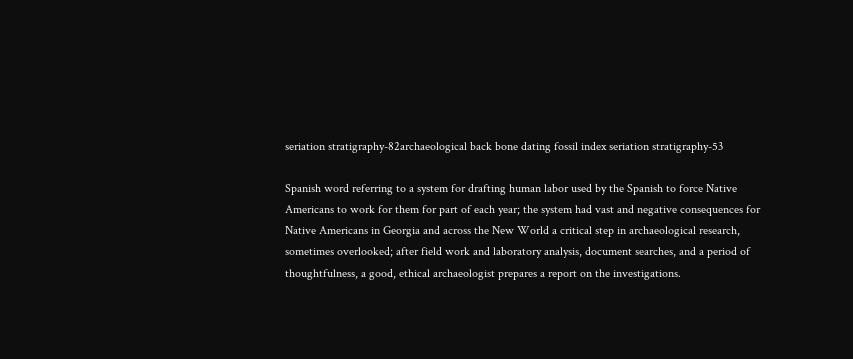seriation stratigraphy-82archaeological back bone dating fossil index seriation stratigraphy-53

Spanish word referring to a system for drafting human labor used by the Spanish to force Native Americans to work for them for part of each year; the system had vast and negative consequences for Native Americans in Georgia and across the New World a critical step in archaeological research, sometimes overlooked; after field work and laboratory analysis, document searches, and a period of thoughtfulness, a good, ethical archaeologist prepares a report on the investigations.